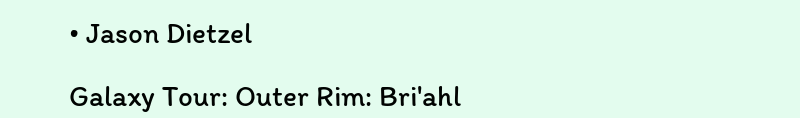• Jason Dietzel

Galaxy Tour: Outer Rim: Bri'ahl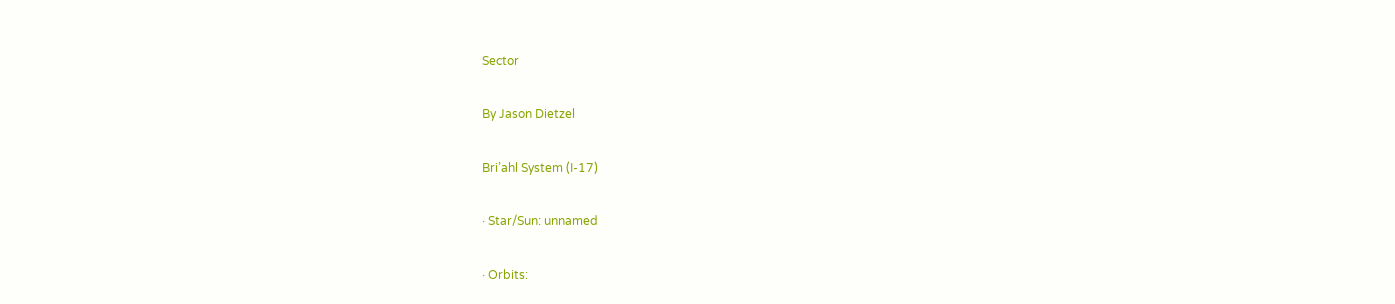Sector

By Jason Dietzel

Bri’ahl System (I-17)

· Star/Sun: unnamed

· Orbits: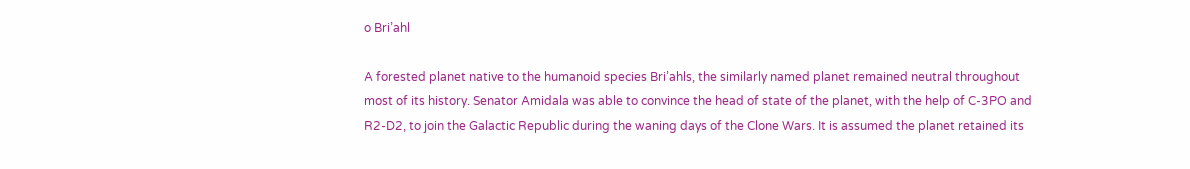o Bri’ahl

A forested planet native to the humanoid species Bri’ahls, the similarly named planet remained neutral throughout most of its history. Senator Amidala was able to convince the head of state of the planet, with the help of C-3PO and R2-D2, to join the Galactic Republic during the waning days of the Clone Wars. It is assumed the planet retained its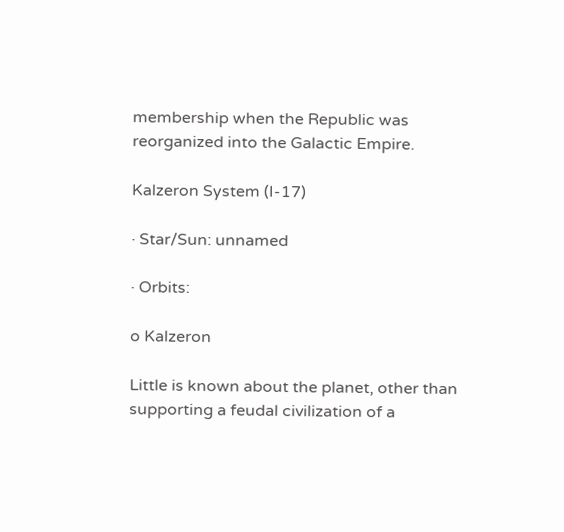membership when the Republic was reorganized into the Galactic Empire.

Kalzeron System (I-17)

· Star/Sun: unnamed

· Orbits:

o Kalzeron

Little is known about the planet, other than supporting a feudal civilization of a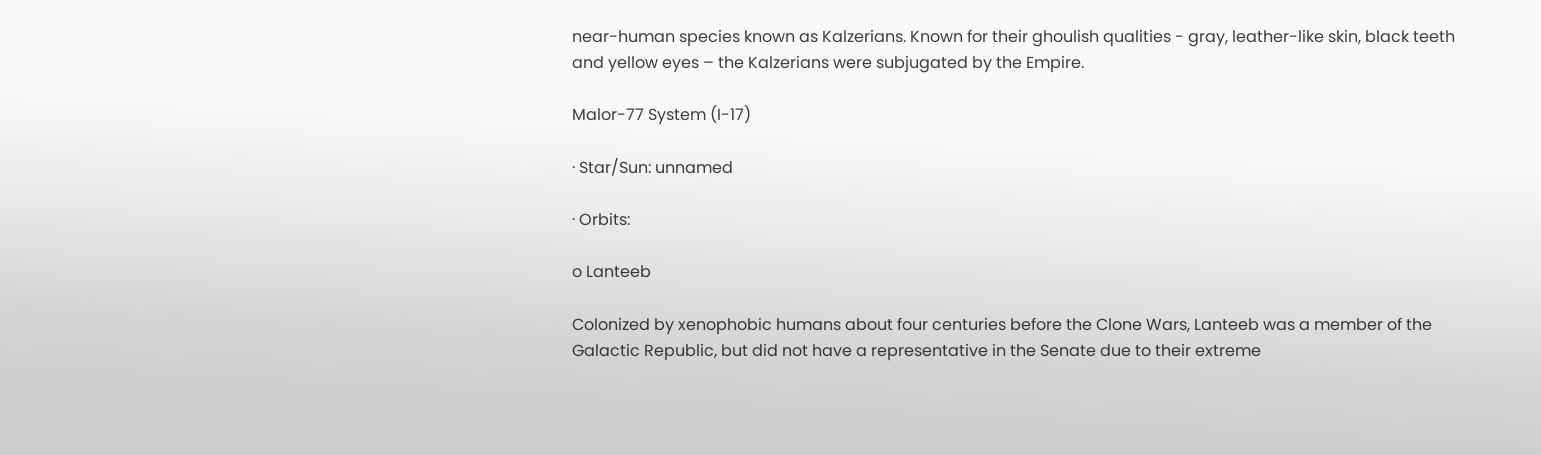near-human species known as Kalzerians. Known for their ghoulish qualities - gray, leather-like skin, black teeth and yellow eyes – the Kalzerians were subjugated by the Empire.

Malor-77 System (I-17)

· Star/Sun: unnamed

· Orbits:

o Lanteeb

Colonized by xenophobic humans about four centuries before the Clone Wars, Lanteeb was a member of the Galactic Republic, but did not have a representative in the Senate due to their extreme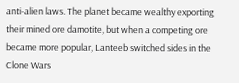anti-alien laws. The planet became wealthy exporting their mined ore damotite, but when a competing ore became more popular, Lanteeb switched sides in the Clone Wars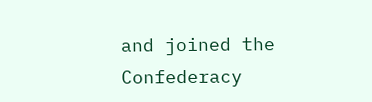and joined the Confederacy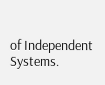of Independent Systems.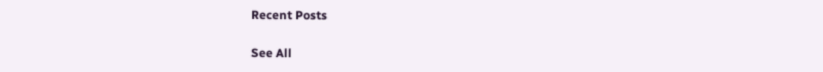Recent Posts

See All